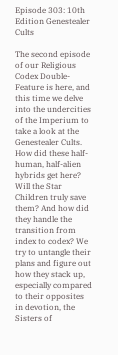Episode 303: 10th Edition Genestealer Cults

The second episode of our Religious Codex Double-Feature is here, and this time we delve into the undercities of the Imperium to take a look at the Genestealer Cults. How did these half-human, half-alien hybrids get here? Will the Star Children truly save them? And how did they handle the transition from index to codex? We try to untangle their plans and figure out how they stack up, especially compared to their opposites in devotion, the Sisters of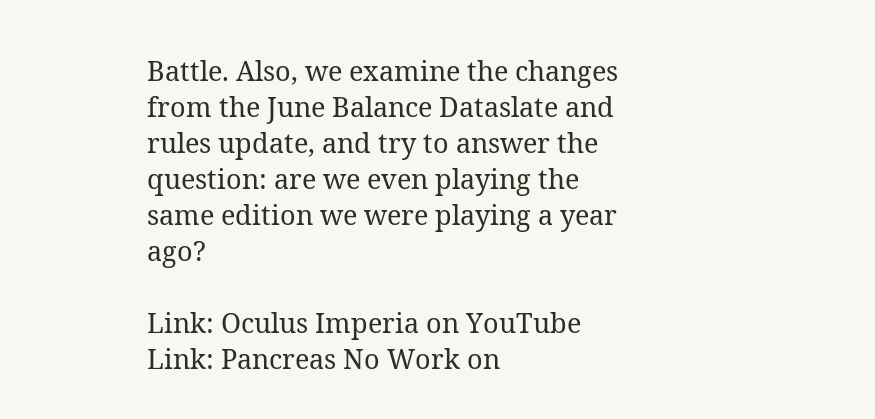Battle. Also, we examine the changes from the June Balance Dataslate and rules update, and try to answer the question: are we even playing the same edition we were playing a year ago?

Link: Oculus Imperia on YouTube
Link: Pancreas No Work on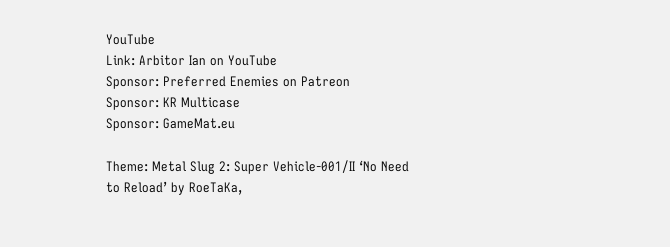YouTube
Link: Arbitor Ian on YouTube
Sponsor: Preferred Enemies on Patreon
Sponsor: KR Multicase
Sponsor: GameMat.eu

Theme: Metal Slug 2: Super Vehicle-001/II ‘No Need to Reload’ by RoeTaKa,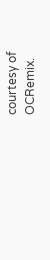courtesy of OCRemix.